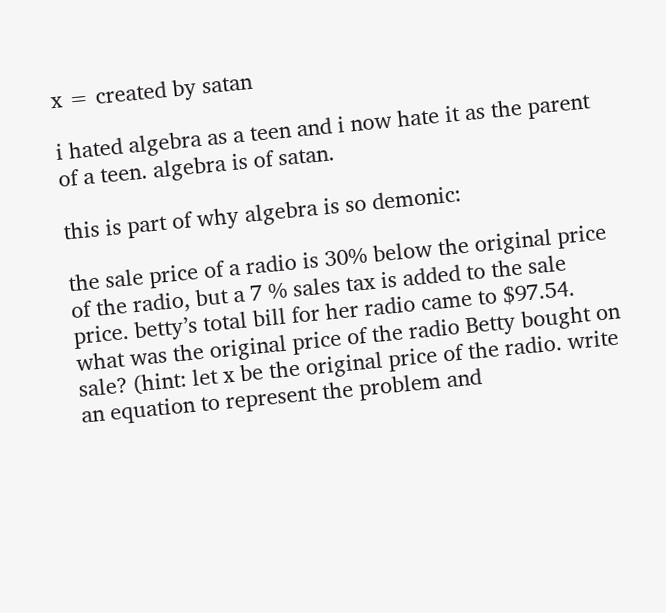x = created by satan

i hated algebra as a teen and i now hate it as the parent of a teen. algebra is of satan.

this is part of why algebra is so demonic:

the sale price of a radio is 30% below the original price of the radio, but a 7 % sales tax is added to the sale price. betty’s total bill for her radio came to $97.54. what was the original price of the radio Betty bought on sale? (hint: let x be the original price of the radio. write an equation to represent the problem and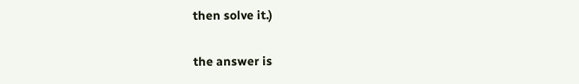then solve it.)

the answer is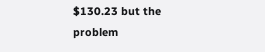$130.23 but the problem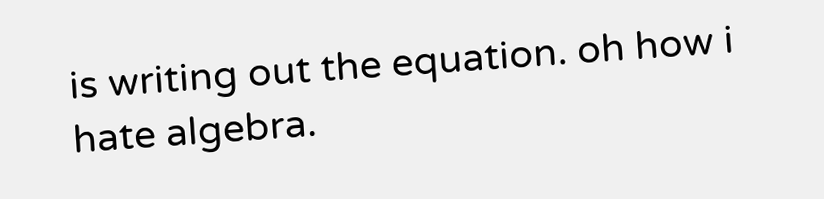is writing out the equation. oh how i hate algebra.